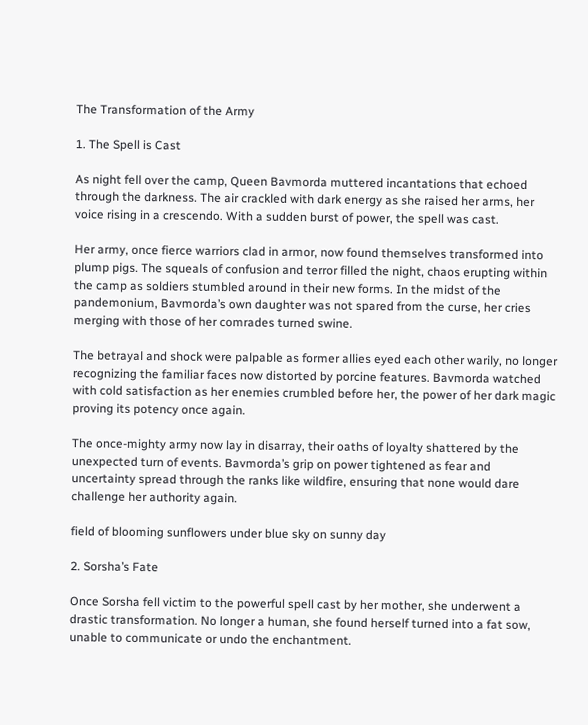The Transformation of the Army

1. The Spell is Cast

As night fell over the camp, Queen Bavmorda muttered incantations that echoed through the darkness. The air crackled with dark energy as she raised her arms, her voice rising in a crescendo. With a sudden burst of power, the spell was cast.

Her army, once fierce warriors clad in armor, now found themselves transformed into plump pigs. The squeals of confusion and terror filled the night, chaos erupting within the camp as soldiers stumbled around in their new forms. In the midst of the pandemonium, Bavmorda’s own daughter was not spared from the curse, her cries merging with those of her comrades turned swine.

The betrayal and shock were palpable as former allies eyed each other warily, no longer recognizing the familiar faces now distorted by porcine features. Bavmorda watched with cold satisfaction as her enemies crumbled before her, the power of her dark magic proving its potency once again.

The once-mighty army now lay in disarray, their oaths of loyalty shattered by the unexpected turn of events. Bavmorda’s grip on power tightened as fear and uncertainty spread through the ranks like wildfire, ensuring that none would dare challenge her authority again.

field of blooming sunflowers under blue sky on sunny day

2. Sorsha’s Fate

Once Sorsha fell victim to the powerful spell cast by her mother, she underwent a drastic transformation. No longer a human, she found herself turned into a fat sow, unable to communicate or undo the enchantment.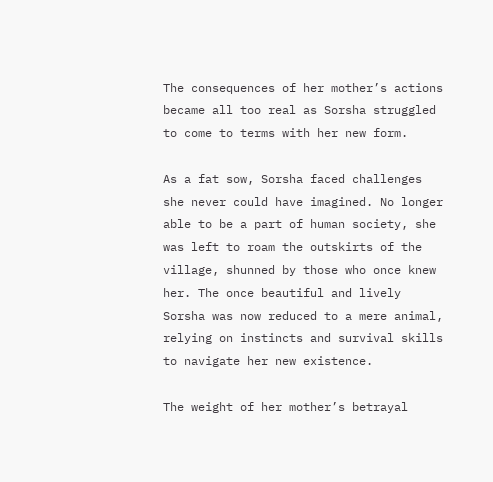The consequences of her mother’s actions became all too real as Sorsha struggled to come to terms with her new form.

As a fat sow, Sorsha faced challenges she never could have imagined. No longer able to be a part of human society, she was left to roam the outskirts of the village, shunned by those who once knew her. The once beautiful and lively Sorsha was now reduced to a mere animal, relying on instincts and survival skills to navigate her new existence.

The weight of her mother’s betrayal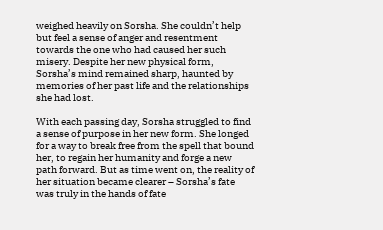weighed heavily on Sorsha. She couldn’t help but feel a sense of anger and resentment towards the one who had caused her such misery. Despite her new physical form, Sorsha’s mind remained sharp, haunted by memories of her past life and the relationships she had lost.

With each passing day, Sorsha struggled to find a sense of purpose in her new form. She longed for a way to break free from the spell that bound her, to regain her humanity and forge a new path forward. But as time went on, the reality of her situation became clearer – Sorsha’s fate was truly in the hands of fate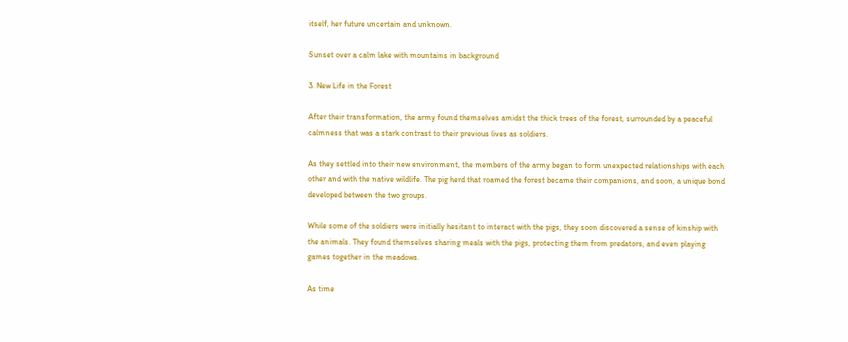itself, her future uncertain and unknown.

Sunset over a calm lake with mountains in background

3. New Life in the Forest

After their transformation, the army found themselves amidst the thick trees of the forest, surrounded by a peaceful calmness that was a stark contrast to their previous lives as soldiers.

As they settled into their new environment, the members of the army began to form unexpected relationships with each other and with the native wildlife. The pig herd that roamed the forest became their companions, and soon, a unique bond developed between the two groups.

While some of the soldiers were initially hesitant to interact with the pigs, they soon discovered a sense of kinship with the animals. They found themselves sharing meals with the pigs, protecting them from predators, and even playing games together in the meadows.

As time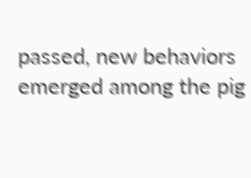passed, new behaviors emerged among the pig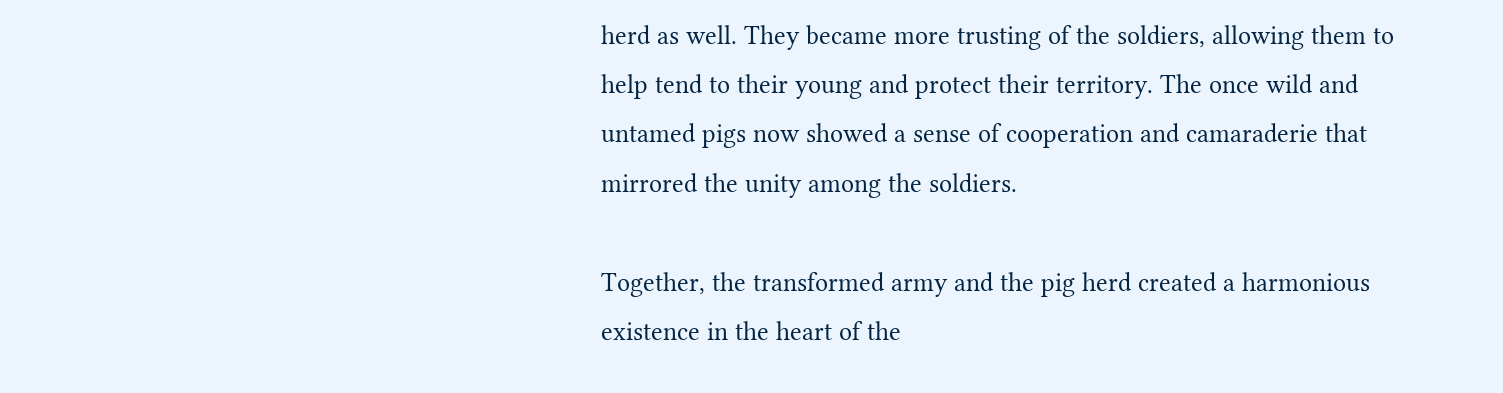herd as well. They became more trusting of the soldiers, allowing them to help tend to their young and protect their territory. The once wild and untamed pigs now showed a sense of cooperation and camaraderie that mirrored the unity among the soldiers.

Together, the transformed army and the pig herd created a harmonious existence in the heart of the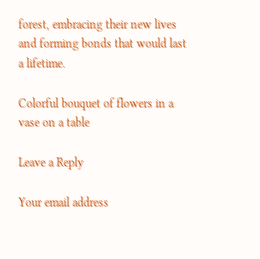forest, embracing their new lives and forming bonds that would last a lifetime.

Colorful bouquet of flowers in a vase on a table

Leave a Reply

Your email address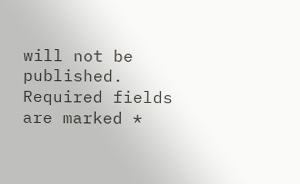will not be published. Required fields are marked *